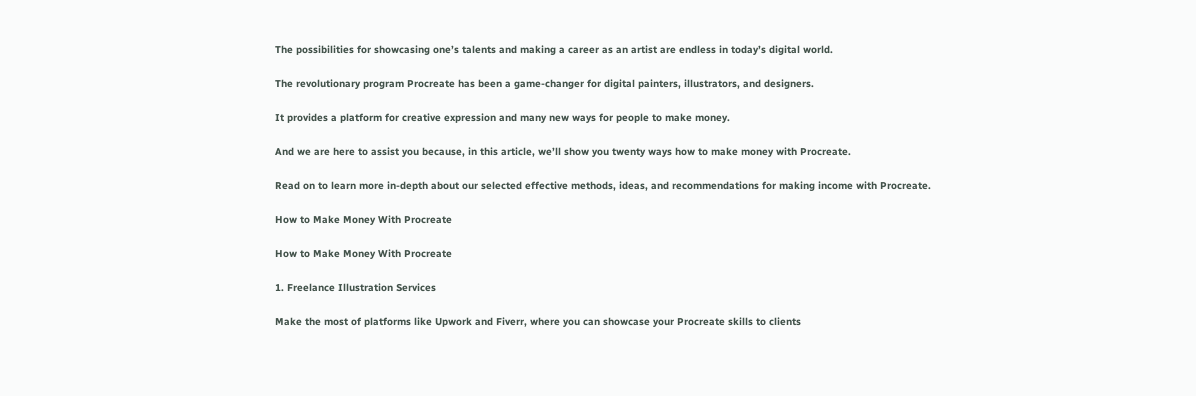The possibilities for showcasing one’s talents and making a career as an artist are endless in today’s digital world.

The revolutionary program Procreate has been a game-changer for digital painters, illustrators, and designers.

It provides a platform for creative expression and many new ways for people to make money.

And we are here to assist you because, in this article, we’ll show you twenty ways how to make money with Procreate.

Read on to learn more in-depth about our selected effective methods, ideas, and recommendations for making income with Procreate.

How to Make Money With Procreate

How to Make Money With Procreate

1. Freelance Illustration Services

Make the most of platforms like Upwork and Fiverr, where you can showcase your Procreate skills to clients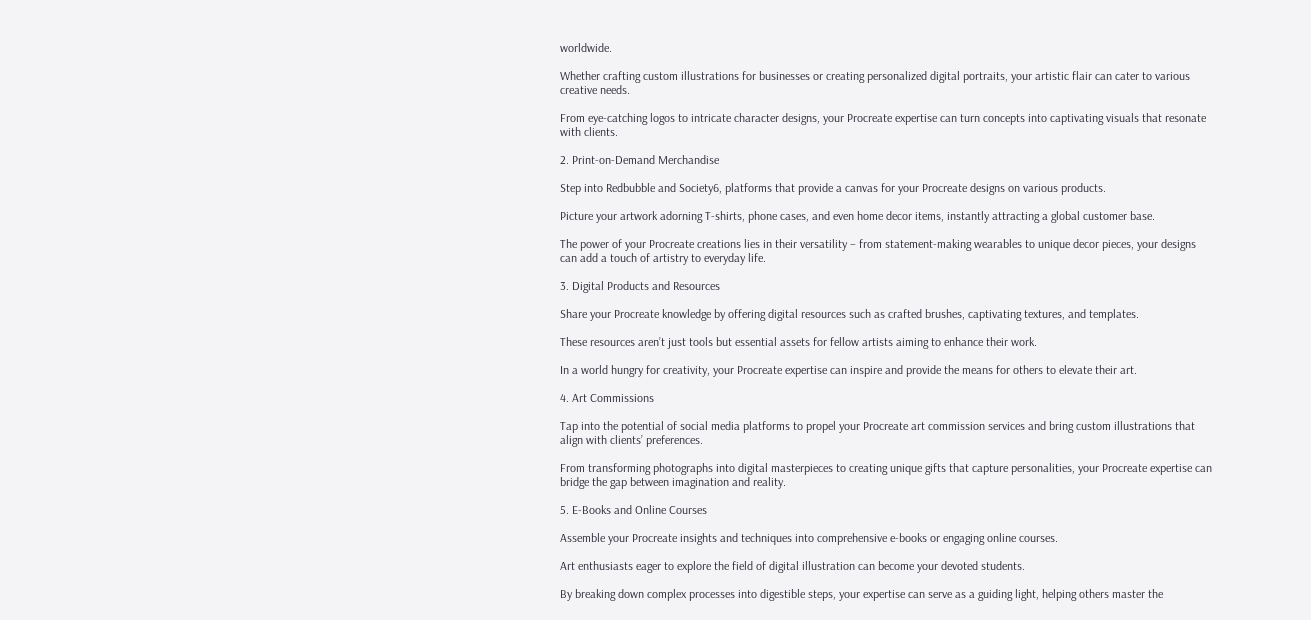worldwide.

Whether crafting custom illustrations for businesses or creating personalized digital portraits, your artistic flair can cater to various creative needs.

From eye-catching logos to intricate character designs, your Procreate expertise can turn concepts into captivating visuals that resonate with clients.

2. Print-on-Demand Merchandise

Step into Redbubble and Society6, platforms that provide a canvas for your Procreate designs on various products.

Picture your artwork adorning T-shirts, phone cases, and even home decor items, instantly attracting a global customer base.

The power of your Procreate creations lies in their versatility – from statement-making wearables to unique decor pieces, your designs can add a touch of artistry to everyday life.

3. Digital Products and Resources

Share your Procreate knowledge by offering digital resources such as crafted brushes, captivating textures, and templates.

These resources aren’t just tools but essential assets for fellow artists aiming to enhance their work.

In a world hungry for creativity, your Procreate expertise can inspire and provide the means for others to elevate their art.

4. Art Commissions

Tap into the potential of social media platforms to propel your Procreate art commission services and bring custom illustrations that align with clients’ preferences.

From transforming photographs into digital masterpieces to creating unique gifts that capture personalities, your Procreate expertise can bridge the gap between imagination and reality.

5. E-Books and Online Courses

Assemble your Procreate insights and techniques into comprehensive e-books or engaging online courses.

Art enthusiasts eager to explore the field of digital illustration can become your devoted students.

By breaking down complex processes into digestible steps, your expertise can serve as a guiding light, helping others master the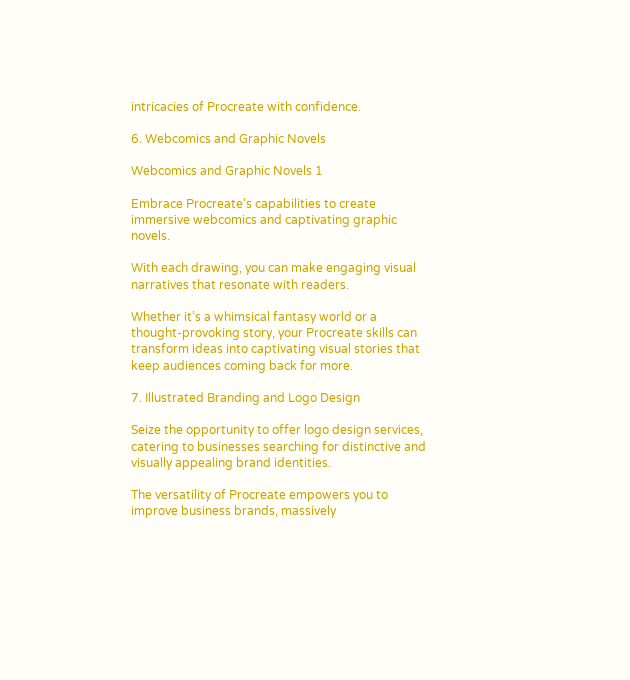intricacies of Procreate with confidence.

6. Webcomics and Graphic Novels

Webcomics and Graphic Novels 1

Embrace Procreate’s capabilities to create immersive webcomics and captivating graphic novels.

With each drawing, you can make engaging visual narratives that resonate with readers.

Whether it’s a whimsical fantasy world or a thought-provoking story, your Procreate skills can transform ideas into captivating visual stories that keep audiences coming back for more.

7. Illustrated Branding and Logo Design

Seize the opportunity to offer logo design services, catering to businesses searching for distinctive and visually appealing brand identities.

The versatility of Procreate empowers you to improve business brands, massively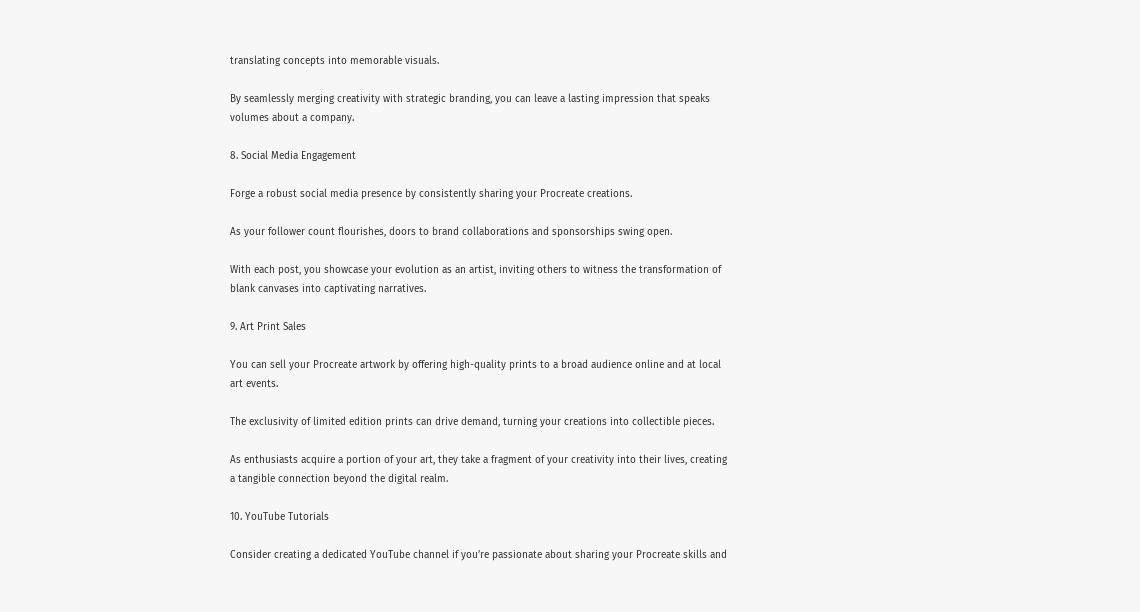translating concepts into memorable visuals.

By seamlessly merging creativity with strategic branding, you can leave a lasting impression that speaks volumes about a company.

8. Social Media Engagement

Forge a robust social media presence by consistently sharing your Procreate creations.

As your follower count flourishes, doors to brand collaborations and sponsorships swing open.

With each post, you showcase your evolution as an artist, inviting others to witness the transformation of blank canvases into captivating narratives.

9. Art Print Sales

You can sell your Procreate artwork by offering high-quality prints to a broad audience online and at local art events.

The exclusivity of limited edition prints can drive demand, turning your creations into collectible pieces.

As enthusiasts acquire a portion of your art, they take a fragment of your creativity into their lives, creating a tangible connection beyond the digital realm.

10. YouTube Tutorials

Consider creating a dedicated YouTube channel if you’re passionate about sharing your Procreate skills and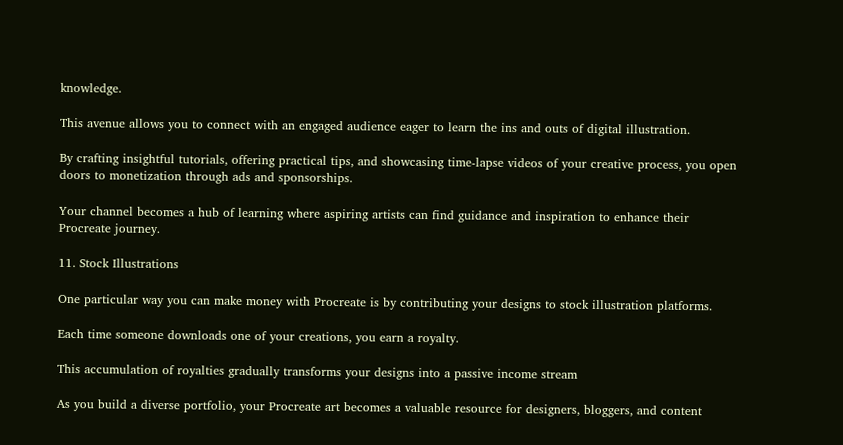knowledge.

This avenue allows you to connect with an engaged audience eager to learn the ins and outs of digital illustration.

By crafting insightful tutorials, offering practical tips, and showcasing time-lapse videos of your creative process, you open doors to monetization through ads and sponsorships.

Your channel becomes a hub of learning where aspiring artists can find guidance and inspiration to enhance their Procreate journey.

11. Stock Illustrations

One particular way you can make money with Procreate is by contributing your designs to stock illustration platforms.

Each time someone downloads one of your creations, you earn a royalty.

This accumulation of royalties gradually transforms your designs into a passive income stream

As you build a diverse portfolio, your Procreate art becomes a valuable resource for designers, bloggers, and content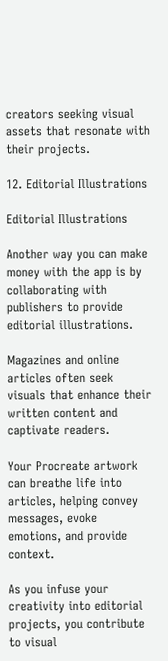creators seeking visual assets that resonate with their projects.

12. Editorial Illustrations

Editorial Illustrations

Another way you can make money with the app is by collaborating with publishers to provide editorial illustrations.

Magazines and online articles often seek visuals that enhance their written content and captivate readers.

Your Procreate artwork can breathe life into articles, helping convey messages, evoke emotions, and provide context.

As you infuse your creativity into editorial projects, you contribute to visual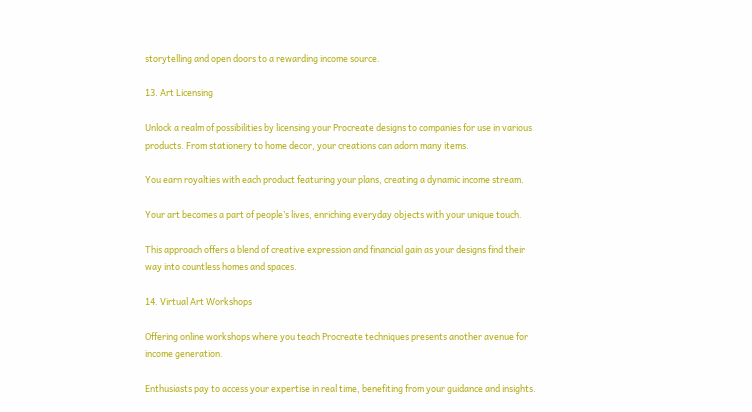storytelling and open doors to a rewarding income source.

13. Art Licensing

Unlock a realm of possibilities by licensing your Procreate designs to companies for use in various products. From stationery to home decor, your creations can adorn many items.

You earn royalties with each product featuring your plans, creating a dynamic income stream.

Your art becomes a part of people’s lives, enriching everyday objects with your unique touch.

This approach offers a blend of creative expression and financial gain as your designs find their way into countless homes and spaces.

14. Virtual Art Workshops

Offering online workshops where you teach Procreate techniques presents another avenue for income generation.

Enthusiasts pay to access your expertise in real time, benefiting from your guidance and insights.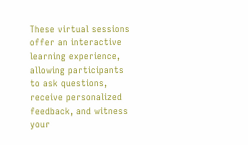These virtual sessions offer an interactive learning experience, allowing participants to ask questions, receive personalized feedback, and witness your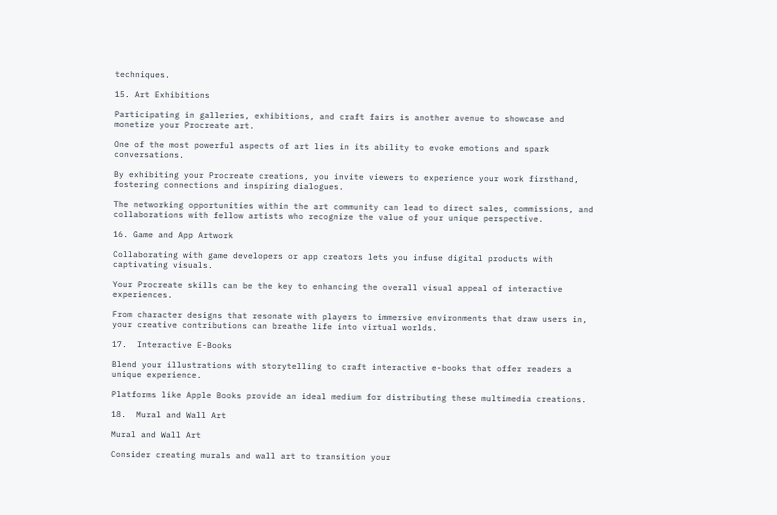techniques.

15. Art Exhibitions

Participating in galleries, exhibitions, and craft fairs is another avenue to showcase and monetize your Procreate art.

One of the most powerful aspects of art lies in its ability to evoke emotions and spark conversations.

By exhibiting your Procreate creations, you invite viewers to experience your work firsthand, fostering connections and inspiring dialogues.

The networking opportunities within the art community can lead to direct sales, commissions, and collaborations with fellow artists who recognize the value of your unique perspective.

16. Game and App Artwork

Collaborating with game developers or app creators lets you infuse digital products with captivating visuals.

Your Procreate skills can be the key to enhancing the overall visual appeal of interactive experiences.

From character designs that resonate with players to immersive environments that draw users in, your creative contributions can breathe life into virtual worlds.

17.  Interactive E-Books

Blend your illustrations with storytelling to craft interactive e-books that offer readers a unique experience.

Platforms like Apple Books provide an ideal medium for distributing these multimedia creations.

18.  Mural and Wall Art

Mural and Wall Art

Consider creating murals and wall art to transition your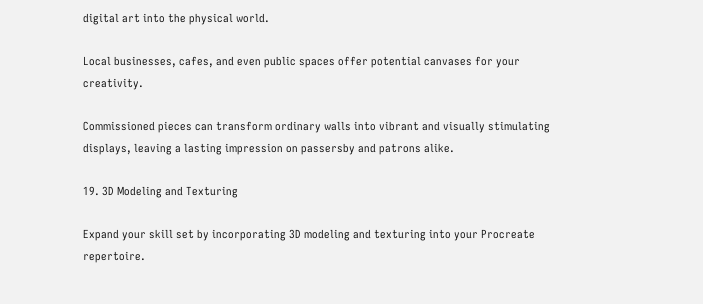digital art into the physical world.

Local businesses, cafes, and even public spaces offer potential canvases for your creativity.

Commissioned pieces can transform ordinary walls into vibrant and visually stimulating displays, leaving a lasting impression on passersby and patrons alike.

19. 3D Modeling and Texturing

Expand your skill set by incorporating 3D modeling and texturing into your Procreate repertoire.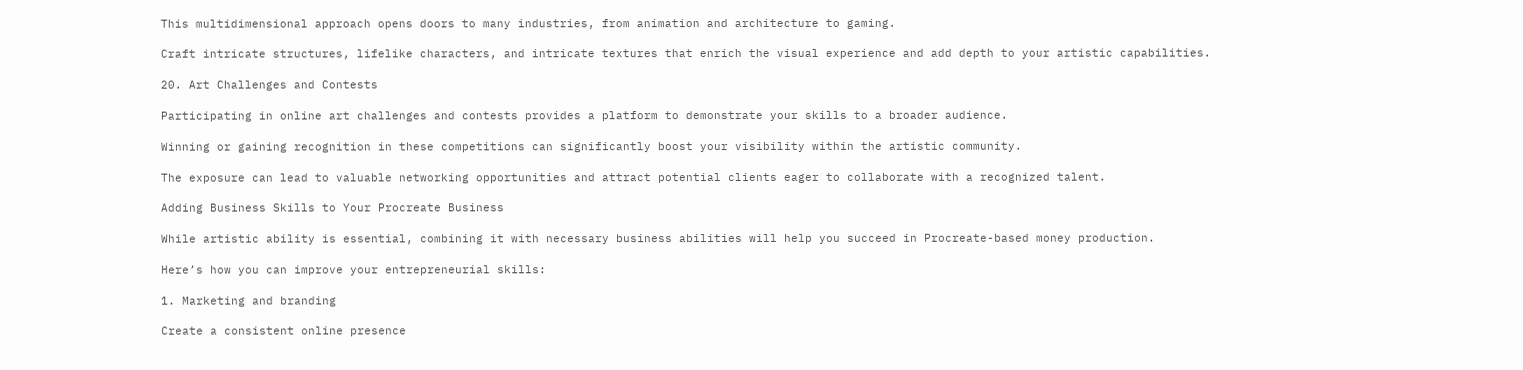This multidimensional approach opens doors to many industries, from animation and architecture to gaming.

Craft intricate structures, lifelike characters, and intricate textures that enrich the visual experience and add depth to your artistic capabilities.

20. Art Challenges and Contests

Participating in online art challenges and contests provides a platform to demonstrate your skills to a broader audience.

Winning or gaining recognition in these competitions can significantly boost your visibility within the artistic community.

The exposure can lead to valuable networking opportunities and attract potential clients eager to collaborate with a recognized talent.

Adding Business Skills to Your Procreate Business

While artistic ability is essential, combining it with necessary business abilities will help you succeed in Procreate-based money production.

Here’s how you can improve your entrepreneurial skills:

1. Marketing and branding

Create a consistent online presence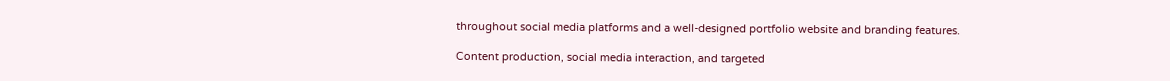throughout social media platforms and a well-designed portfolio website and branding features.

Content production, social media interaction, and targeted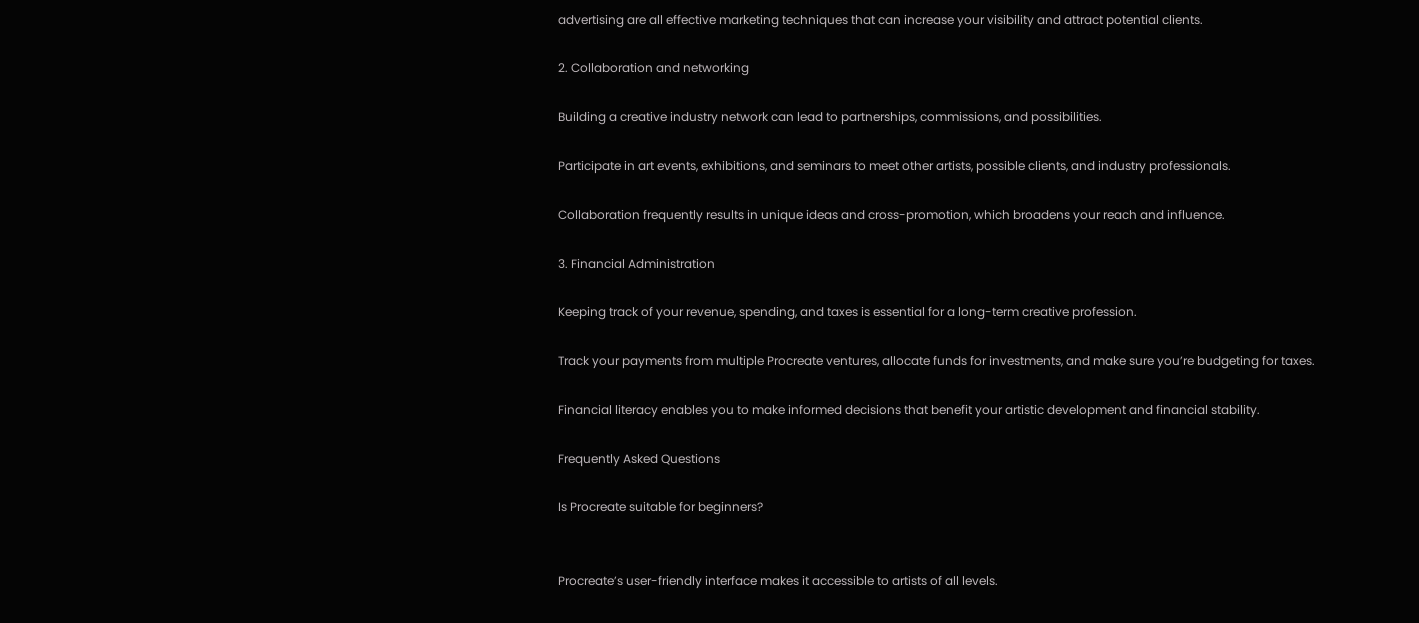advertising are all effective marketing techniques that can increase your visibility and attract potential clients.

2. Collaboration and networking

Building a creative industry network can lead to partnerships, commissions, and possibilities.

Participate in art events, exhibitions, and seminars to meet other artists, possible clients, and industry professionals.

Collaboration frequently results in unique ideas and cross-promotion, which broadens your reach and influence.

3. Financial Administration

Keeping track of your revenue, spending, and taxes is essential for a long-term creative profession.

Track your payments from multiple Procreate ventures, allocate funds for investments, and make sure you’re budgeting for taxes.

Financial literacy enables you to make informed decisions that benefit your artistic development and financial stability.

Frequently Asked Questions

Is Procreate suitable for beginners?


Procreate’s user-friendly interface makes it accessible to artists of all levels.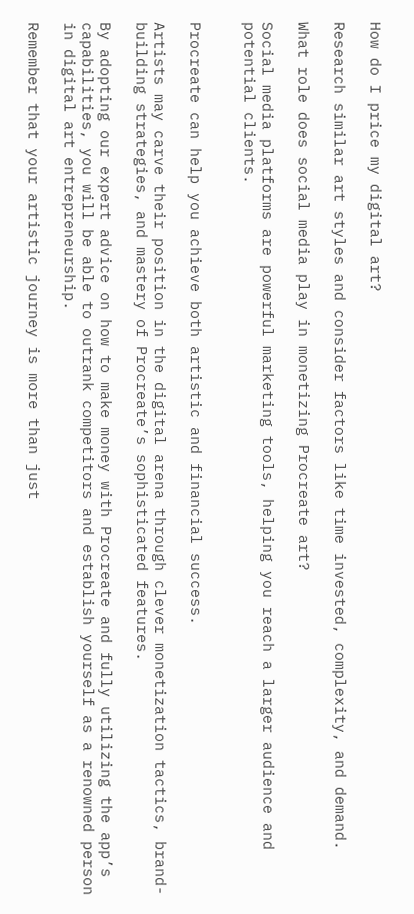How do I price my digital art?

Research similar art styles and consider factors like time invested, complexity, and demand.

What role does social media play in monetizing Procreate art?

Social media platforms are powerful marketing tools, helping you reach a larger audience and potential clients.


Procreate can help you achieve both artistic and financial success.

Artists may carve their position in the digital arena through clever monetization tactics, brand-building strategies, and mastery of Procreate’s sophisticated features.

By adopting our expert advice on how to make money with Procreate and fully utilizing the app’s capabilities, you will be able to outrank competitors and establish yourself as a renowned person in digital art entrepreneurship.

Remember that your artistic journey is more than just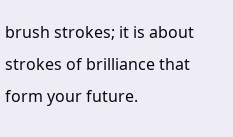brush strokes; it is about strokes of brilliance that form your future.